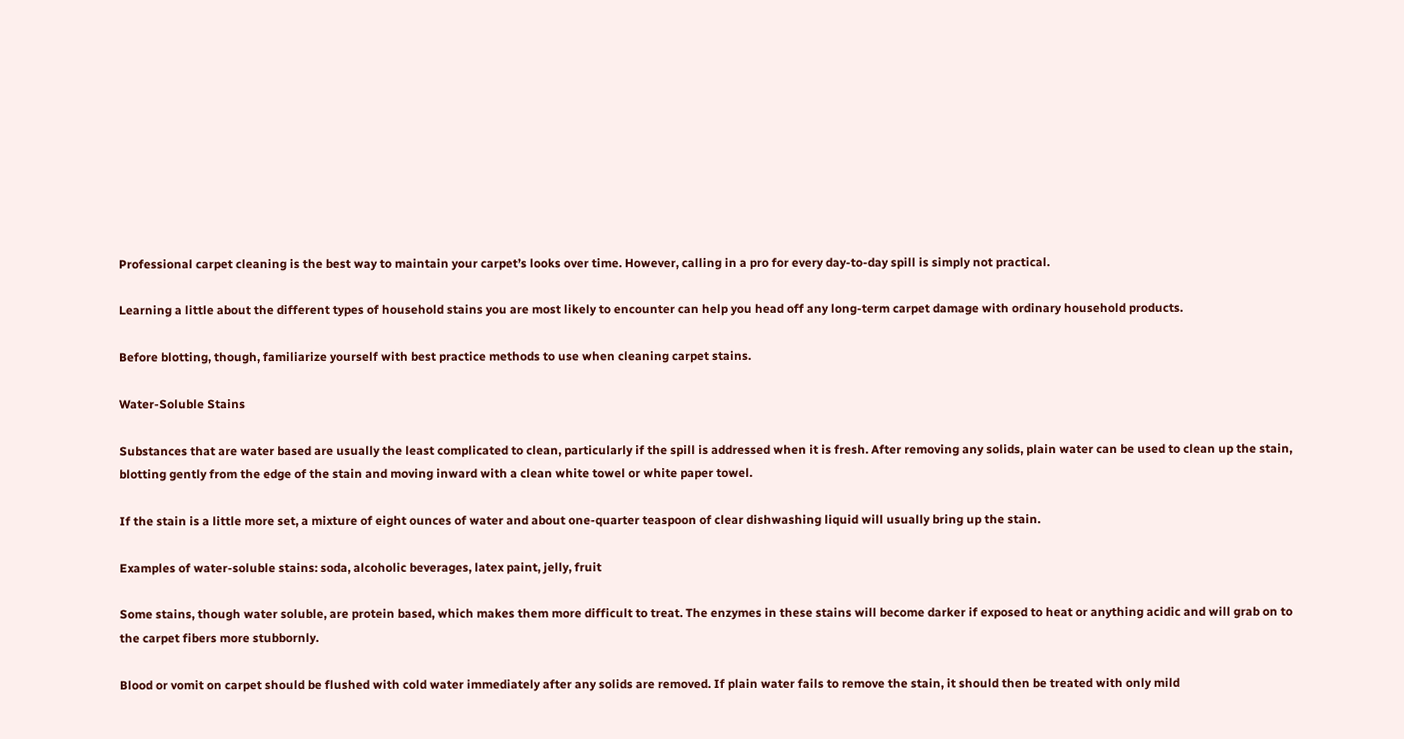Professional carpet cleaning is the best way to maintain your carpet’s looks over time. However, calling in a pro for every day-to-day spill is simply not practical.

Learning a little about the different types of household stains you are most likely to encounter can help you head off any long-term carpet damage with ordinary household products.

Before blotting, though, familiarize yourself with best practice methods to use when cleaning carpet stains.

Water-Soluble Stains

Substances that are water based are usually the least complicated to clean, particularly if the spill is addressed when it is fresh. After removing any solids, plain water can be used to clean up the stain, blotting gently from the edge of the stain and moving inward with a clean white towel or white paper towel.

If the stain is a little more set, a mixture of eight ounces of water and about one-quarter teaspoon of clear dishwashing liquid will usually bring up the stain.

Examples of water-soluble stains: soda, alcoholic beverages, latex paint, jelly, fruit

Some stains, though water soluble, are protein based, which makes them more difficult to treat. The enzymes in these stains will become darker if exposed to heat or anything acidic and will grab on to the carpet fibers more stubbornly.

Blood or vomit on carpet should be flushed with cold water immediately after any solids are removed. If plain water fails to remove the stain, it should then be treated with only mild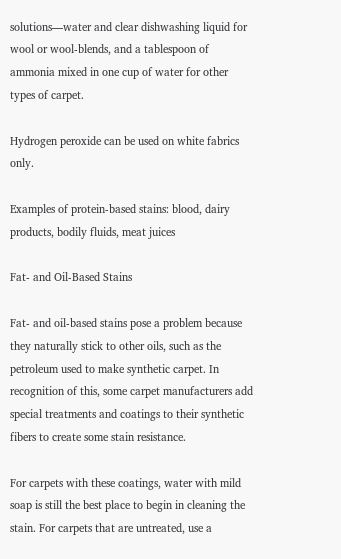solutions—water and clear dishwashing liquid for wool or wool-blends, and a tablespoon of ammonia mixed in one cup of water for other types of carpet.

Hydrogen peroxide can be used on white fabrics only.

Examples of protein-based stains: blood, dairy products, bodily fluids, meat juices

Fat- and Oil-Based Stains

Fat- and oil-based stains pose a problem because they naturally stick to other oils, such as the petroleum used to make synthetic carpet. In recognition of this, some carpet manufacturers add special treatments and coatings to their synthetic fibers to create some stain resistance.

For carpets with these coatings, water with mild soap is still the best place to begin in cleaning the stain. For carpets that are untreated, use a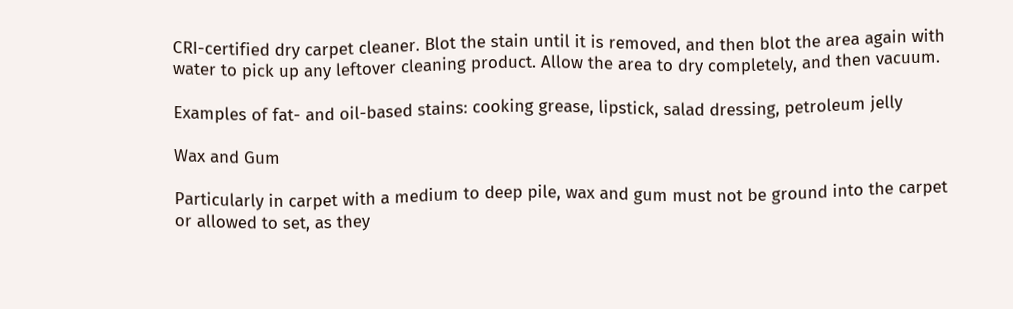CRI-certified dry carpet cleaner. Blot the stain until it is removed, and then blot the area again with water to pick up any leftover cleaning product. Allow the area to dry completely, and then vacuum.

Examples of fat- and oil-based stains: cooking grease, lipstick, salad dressing, petroleum jelly

Wax and Gum

Particularly in carpet with a medium to deep pile, wax and gum must not be ground into the carpet or allowed to set, as they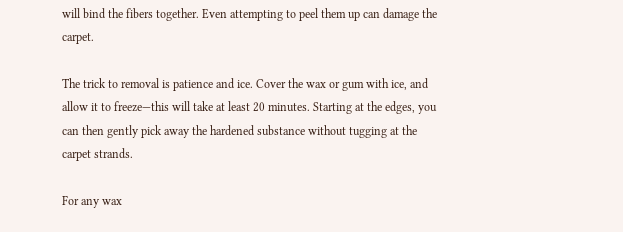will bind the fibers together. Even attempting to peel them up can damage the carpet.

The trick to removal is patience and ice. Cover the wax or gum with ice, and allow it to freeze—this will take at least 20 minutes. Starting at the edges, you can then gently pick away the hardened substance without tugging at the carpet strands.

For any wax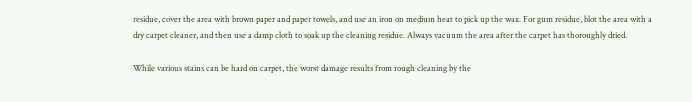residue, cover the area with brown paper and paper towels, and use an iron on medium heat to pick up the wax. For gum residue, blot the area with a dry carpet cleaner, and then use a damp cloth to soak up the cleaning residue. Always vacuum the area after the carpet has thoroughly dried.

While various stains can be hard on carpet, the worst damage results from rough cleaning by the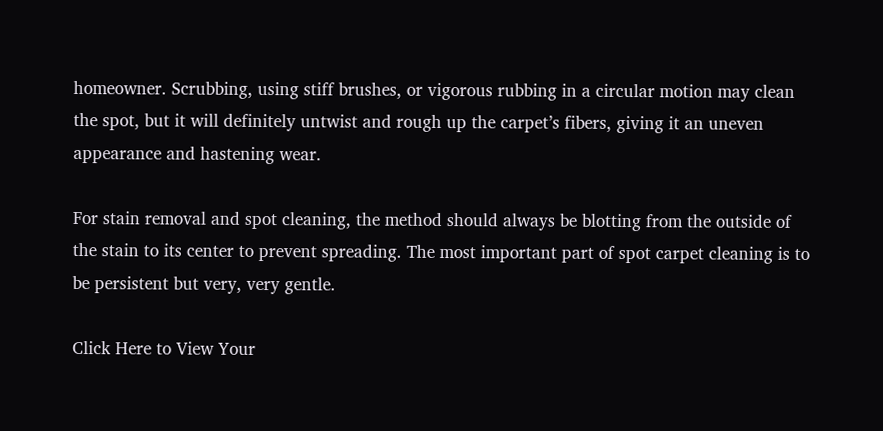homeowner. Scrubbing, using stiff brushes, or vigorous rubbing in a circular motion may clean the spot, but it will definitely untwist and rough up the carpet’s fibers, giving it an uneven appearance and hastening wear.

For stain removal and spot cleaning, the method should always be blotting from the outside of the stain to its center to prevent spreading. The most important part of spot carpet cleaning is to be persistent but very, very gentle.

Click Here to View Your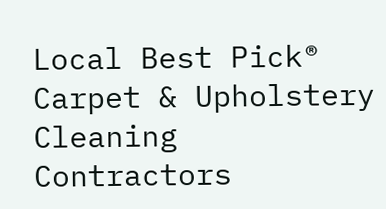Local Best Pick® Carpet & Upholstery Cleaning Contractors